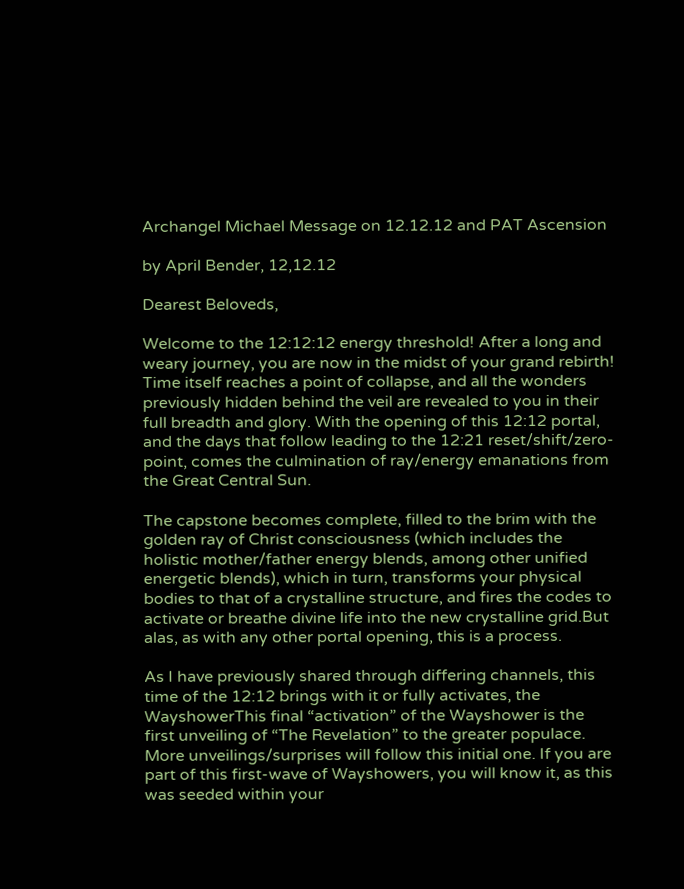Archangel Michael Message on 12.12.12 and PAT Ascension

by April Bender, 12,12.12

Dearest Beloveds,

Welcome to the 12:12:12 energy threshold! After a long and weary journey, you are now in the midst of your grand rebirth! Time itself reaches a point of collapse, and all the wonders previously hidden behind the veil are revealed to you in their full breadth and glory. With the opening of this 12:12 portal, and the days that follow leading to the 12:21 reset/shift/zero-point, comes the culmination of ray/energy emanations from the Great Central Sun.

The capstone becomes complete, filled to the brim with the golden ray of Christ consciousness (which includes the holistic mother/father energy blends, among other unified energetic blends), which in turn, transforms your physical bodies to that of a crystalline structure, and fires the codes to activate or breathe divine life into the new crystalline grid.But alas, as with any other portal opening, this is a process.

As I have previously shared through differing channels, this time of the 12:12 brings with it or fully activates, the WayshowerThis final “activation” of the Wayshower is the first unveiling of “The Revelation” to the greater populace. More unveilings/surprises will follow this initial one. If you are part of this first-wave of Wayshowers, you will know it, as this was seeded within your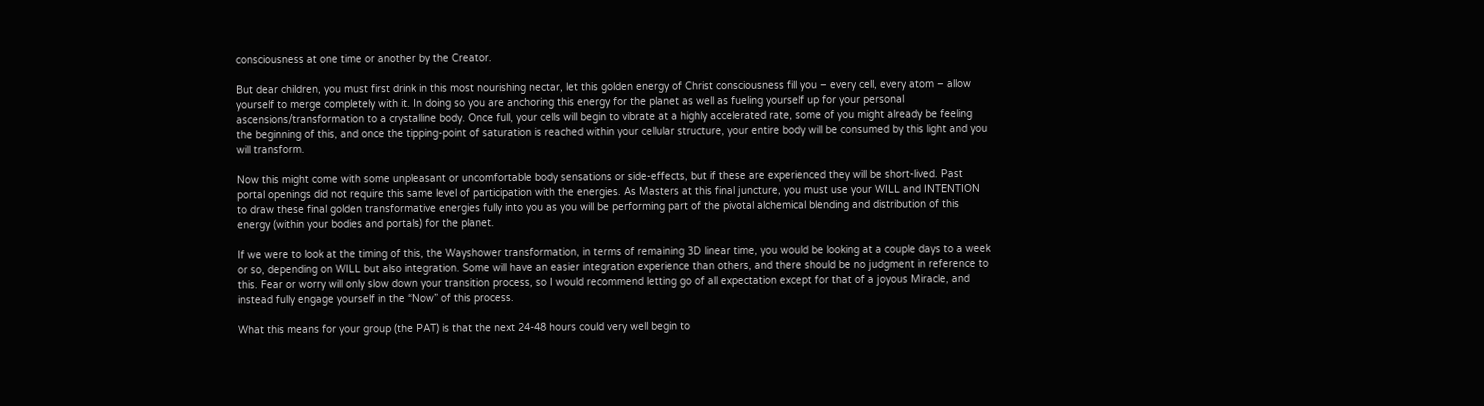consciousness at one time or another by the Creator.

But dear children, you must first drink in this most nourishing nectar, let this golden energy of Christ consciousness fill you – every cell, every atom – allow yourself to merge completely with it. In doing so you are anchoring this energy for the planet as well as fueling yourself up for your personal ascensions/transformation to a crystalline body. Once full, your cells will begin to vibrate at a highly accelerated rate, some of you might already be feeling the beginning of this, and once the tipping-point of saturation is reached within your cellular structure, your entire body will be consumed by this light and you will transform.

Now this might come with some unpleasant or uncomfortable body sensations or side-effects, but if these are experienced they will be short-lived. Past portal openings did not require this same level of participation with the energies. As Masters at this final juncture, you must use your WILL and INTENTION to draw these final golden transformative energies fully into you as you will be performing part of the pivotal alchemical blending and distribution of this energy (within your bodies and portals) for the planet.

If we were to look at the timing of this, the Wayshower transformation, in terms of remaining 3D linear time, you would be looking at a couple days to a week or so, depending on WILL but also integration. Some will have an easier integration experience than others, and there should be no judgment in reference to this. Fear or worry will only slow down your transition process, so I would recommend letting go of all expectation except for that of a joyous Miracle, and instead fully engage yourself in the “Now” of this process.

What this means for your group (the PAT) is that the next 24-48 hours could very well begin to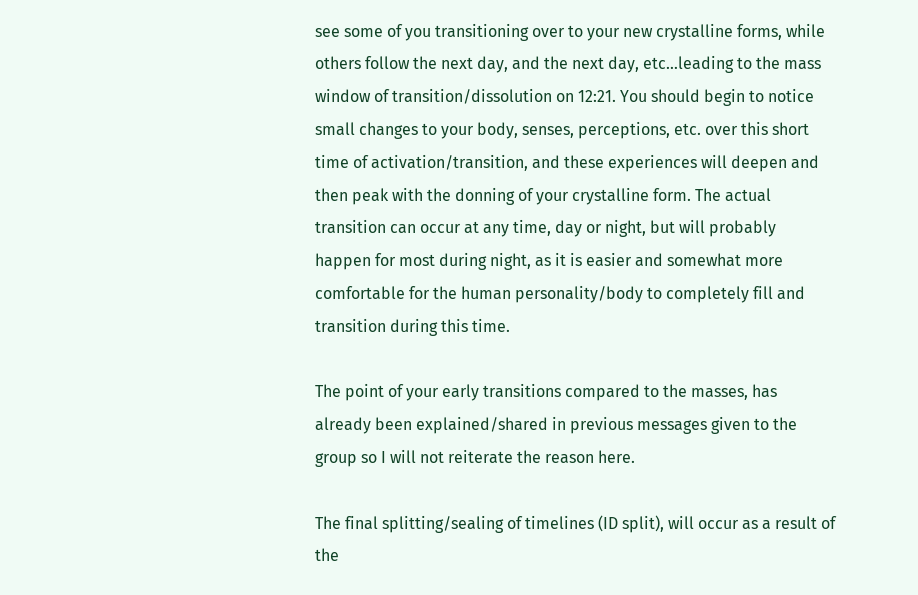see some of you transitioning over to your new crystalline forms, while others follow the next day, and the next day, etc…leading to the mass window of transition/dissolution on 12:21. You should begin to notice small changes to your body, senses, perceptions, etc. over this short time of activation/transition, and these experiences will deepen and then peak with the donning of your crystalline form. The actual transition can occur at any time, day or night, but will probably happen for most during night, as it is easier and somewhat more comfortable for the human personality/body to completely fill and transition during this time.

The point of your early transitions compared to the masses, has already been explained/shared in previous messages given to the group so I will not reiterate the reason here.

The final splitting/sealing of timelines (ID split), will occur as a result of the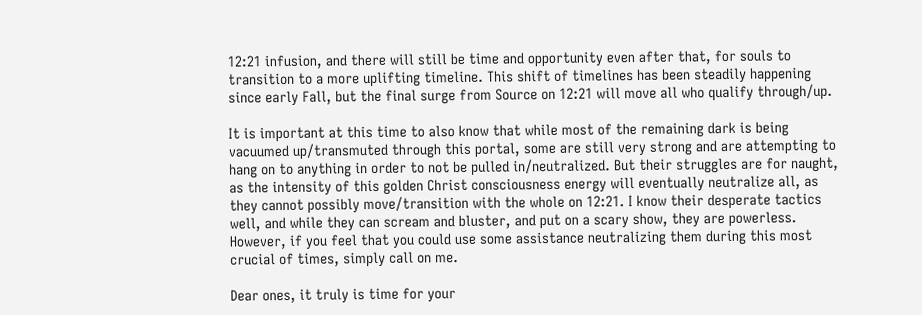12:21 infusion, and there will still be time and opportunity even after that, for souls to transition to a more uplifting timeline. This shift of timelines has been steadily happening since early Fall, but the final surge from Source on 12:21 will move all who qualify through/up.

It is important at this time to also know that while most of the remaining dark is being vacuumed up/transmuted through this portal, some are still very strong and are attempting to hang on to anything in order to not be pulled in/neutralized. But their struggles are for naught, as the intensity of this golden Christ consciousness energy will eventually neutralize all, as they cannot possibly move/transition with the whole on 12:21. I know their desperate tactics well, and while they can scream and bluster, and put on a scary show, they are powerless. However, if you feel that you could use some assistance neutralizing them during this most crucial of times, simply call on me.

Dear ones, it truly is time for your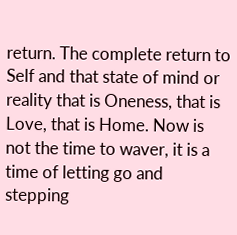return. The complete return to Self and that state of mind or reality that is Oneness, that is Love, that is Home. Now is not the time to waver, it is a time of letting go and stepping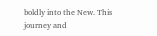boldly into the New. This journey and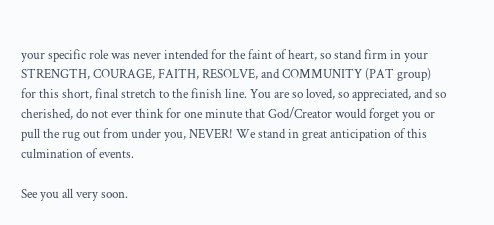your specific role was never intended for the faint of heart, so stand firm in your STRENGTH, COURAGE, FAITH, RESOLVE, and COMMUNITY (PAT group) for this short, final stretch to the finish line. You are so loved, so appreciated, and so cherished, do not ever think for one minute that God/Creator would forget you or pull the rug out from under you, NEVER! We stand in great anticipation of this culmination of events.

See you all very soon.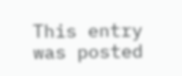This entry was posted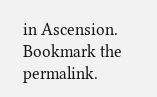in Ascension. Bookmark the permalink.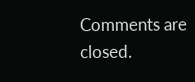Comments are closed.